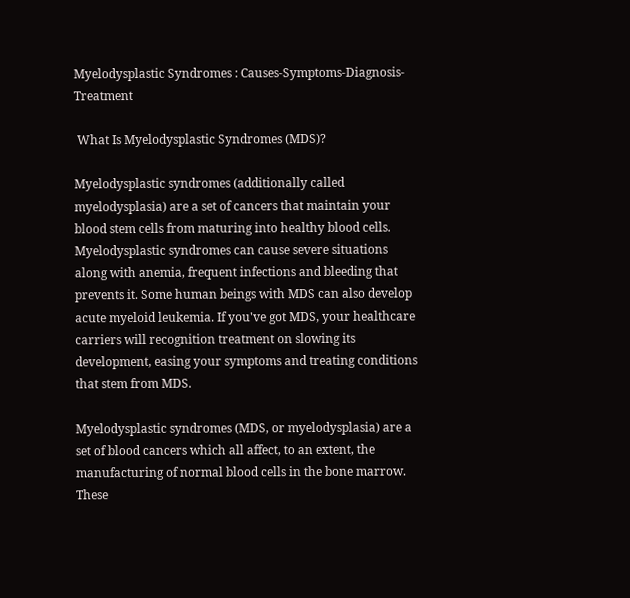Myelodysplastic Syndromes : Causes-Symptoms-Diagnosis-Treatment

 What Is Myelodysplastic Syndromes (MDS)?

Myelodysplastic syndromes (additionally called myelodysplasia) are a set of cancers that maintain your blood stem cells from maturing into healthy blood cells. Myelodysplastic syndromes can cause severe situations along with anemia, frequent infections and bleeding that prevents it. Some human beings with MDS can also develop acute myeloid leukemia. If you've got MDS, your healthcare carriers will recognition treatment on slowing its development, easing your symptoms and treating conditions that stem from MDS.

Myelodysplastic syndromes (MDS, or myelodysplasia) are a set of blood cancers which all affect, to an extent, the manufacturing of normal blood cells in the bone marrow. These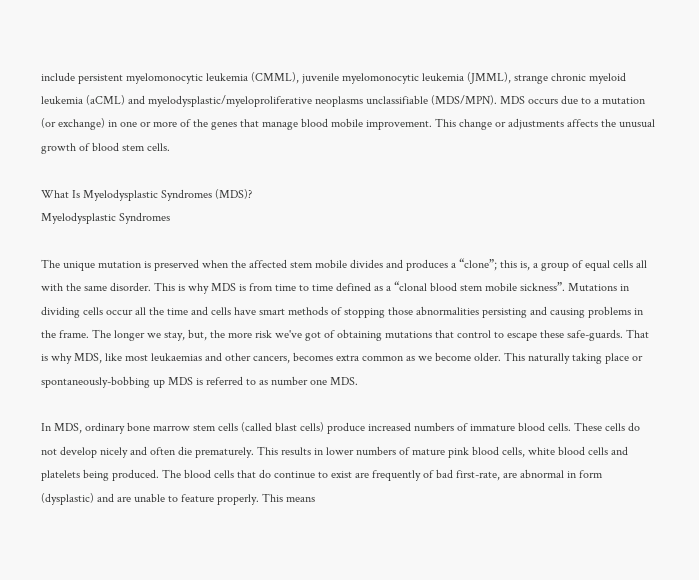include persistent myelomonocytic leukemia (CMML), juvenile myelomonocytic leukemia (JMML), strange chronic myeloid leukemia (aCML) and myelodysplastic/myeloproliferative neoplasms unclassifiable (MDS/MPN). MDS occurs due to a mutation (or exchange) in one or more of the genes that manage blood mobile improvement. This change or adjustments affects the unusual growth of blood stem cells.

What Is Myelodysplastic Syndromes (MDS)?
Myelodysplastic Syndromes

The unique mutation is preserved when the affected stem mobile divides and produces a “clone”; this is, a group of equal cells all with the same disorder. This is why MDS is from time to time defined as a “clonal blood stem mobile sickness”. Mutations in dividing cells occur all the time and cells have smart methods of stopping those abnormalities persisting and causing problems in the frame. The longer we stay, but, the more risk we've got of obtaining mutations that control to escape these safe-guards. That is why MDS, like most leukaemias and other cancers, becomes extra common as we become older. This naturally taking place or spontaneously-bobbing up MDS is referred to as number one MDS.

In MDS, ordinary bone marrow stem cells (called blast cells) produce increased numbers of immature blood cells. These cells do not develop nicely and often die prematurely. This results in lower numbers of mature pink blood cells, white blood cells and platelets being produced. The blood cells that do continue to exist are frequently of bad first-rate, are abnormal in form (dysplastic) and are unable to feature properly. This means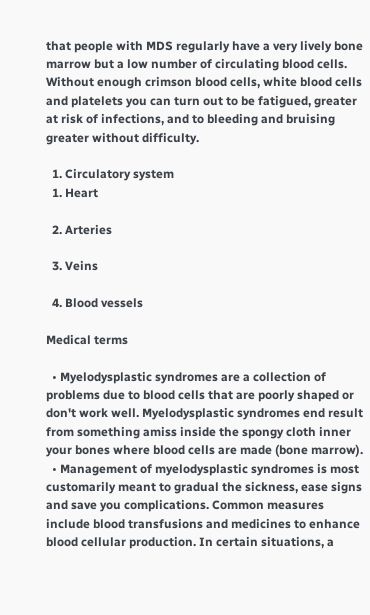that people with MDS regularly have a very lively bone marrow but a low number of circulating blood cells. Without enough crimson blood cells, white blood cells and platelets you can turn out to be fatigued, greater at risk of infections, and to bleeding and bruising greater without difficulty.

  1. Circulatory system
  1. Heart

  2. Arteries

  3. Veins

  4. Blood vessels

Medical terms

  • Myelodysplastic syndromes are a collection of problems due to blood cells that are poorly shaped or don't work well. Myelodysplastic syndromes end result from something amiss inside the spongy cloth inner your bones where blood cells are made (bone marrow).
  • Management of myelodysplastic syndromes is most customarily meant to gradual the sickness, ease signs and save you complications. Common measures include blood transfusions and medicines to enhance blood cellular production. In certain situations, a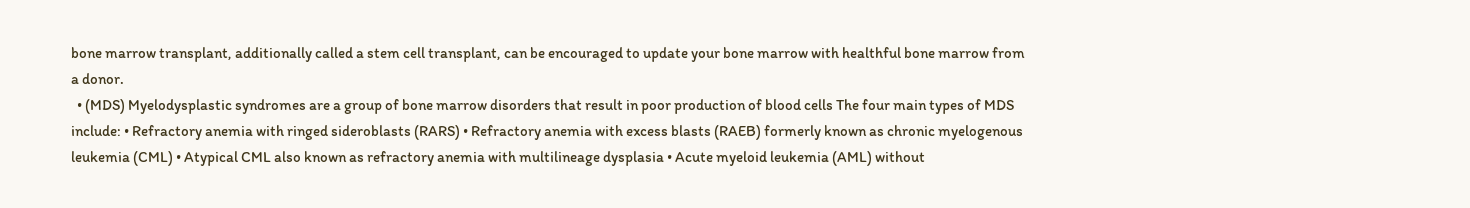bone marrow transplant, additionally called a stem cell transplant, can be encouraged to update your bone marrow with healthful bone marrow from a donor.
  • (MDS) Myelodysplastic syndromes are a group of bone marrow disorders that result in poor production of blood cells The four main types of MDS include: • Refractory anemia with ringed sideroblasts (RARS) • Refractory anemia with excess blasts (RAEB) formerly known as chronic myelogenous leukemia (CML) • Atypical CML also known as refractory anemia with multilineage dysplasia • Acute myeloid leukemia (AML) without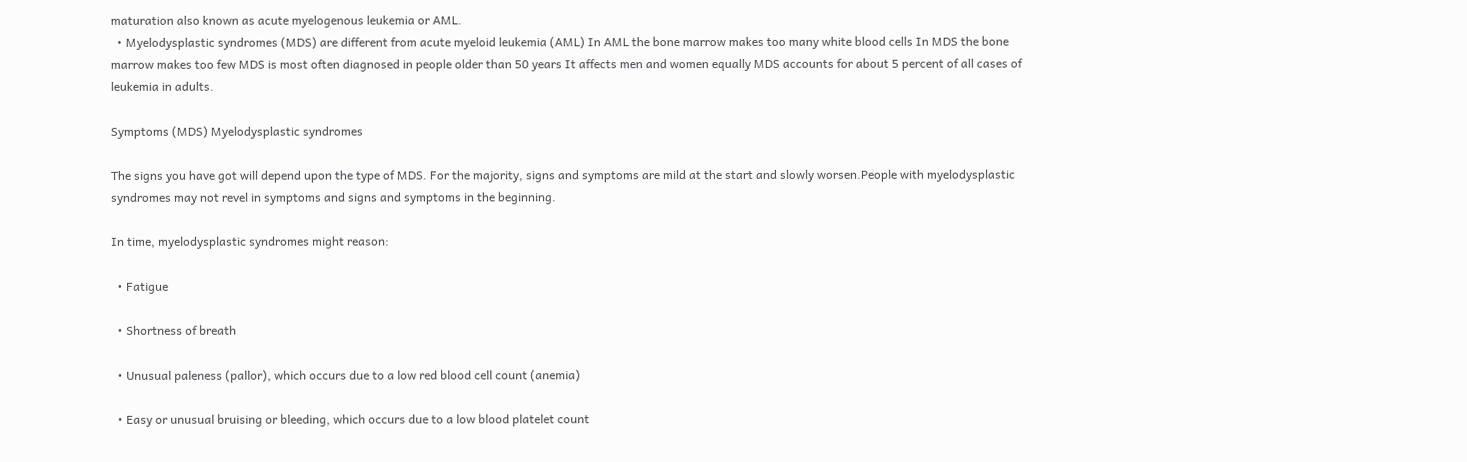maturation also known as acute myelogenous leukemia or AML.
  • Myelodysplastic syndromes (MDS) are different from acute myeloid leukemia (AML) In AML the bone marrow makes too many white blood cells In MDS the bone marrow makes too few MDS is most often diagnosed in people older than 50 years It affects men and women equally MDS accounts for about 5 percent of all cases of leukemia in adults.

Symptoms (MDS) Myelodysplastic syndromes

The signs you have got will depend upon the type of MDS. For the majority, signs and symptoms are mild at the start and slowly worsen.People with myelodysplastic syndromes may not revel in symptoms and signs and symptoms in the beginning.

In time, myelodysplastic syndromes might reason:

  • Fatigue

  • Shortness of breath

  • Unusual paleness (pallor), which occurs due to a low red blood cell count (anemia)

  • Easy or unusual bruising or bleeding, which occurs due to a low blood platelet count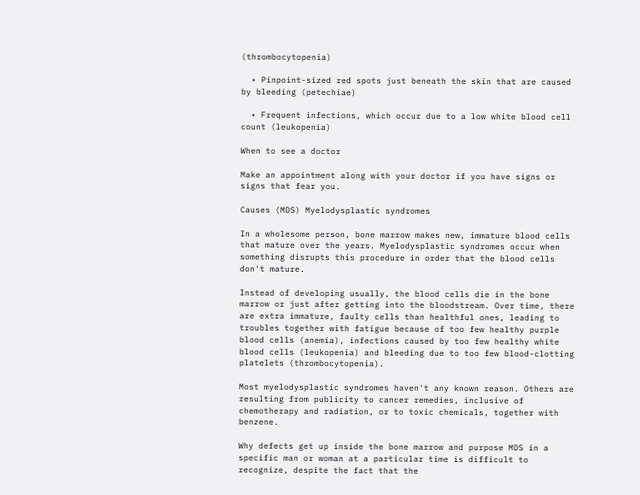(thrombocytopenia)

  • Pinpoint-sized red spots just beneath the skin that are caused by bleeding (petechiae)

  • Frequent infections, which occur due to a low white blood cell count (leukopenia)

When to see a doctor

Make an appointment along with your doctor if you have signs or signs that fear you.

Causes (MDS) Myelodysplastic syndromes

In a wholesome person, bone marrow makes new, immature blood cells that mature over the years. Myelodysplastic syndromes occur when something disrupts this procedure in order that the blood cells don't mature.

Instead of developing usually, the blood cells die in the bone marrow or just after getting into the bloodstream. Over time, there are extra immature, faulty cells than healthful ones, leading to troubles together with fatigue because of too few healthy purple blood cells (anemia), infections caused by too few healthy white blood cells (leukopenia) and bleeding due to too few blood-clotting platelets (thrombocytopenia).

Most myelodysplastic syndromes haven't any known reason. Others are resulting from publicity to cancer remedies, inclusive of chemotherapy and radiation, or to toxic chemicals, together with benzene.

Why defects get up inside the bone marrow and purpose MDS in a specific man or woman at a particular time is difficult to recognize, despite the fact that the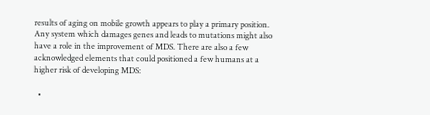results of aging on mobile growth appears to play a primary position. Any system which damages genes and leads to mutations might also have a role in the improvement of MDS. There are also a few acknowledged elements that could positioned a few humans at a higher risk of developing MDS:

  •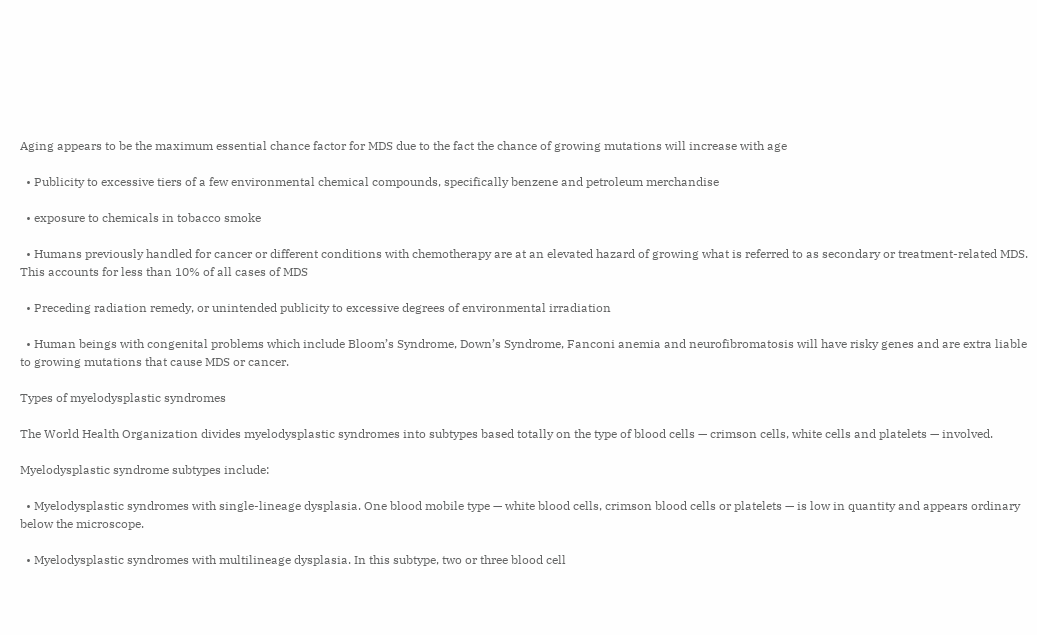Aging appears to be the maximum essential chance factor for MDS due to the fact the chance of growing mutations will increase with age

  • Publicity to excessive tiers of a few environmental chemical compounds, specifically benzene and petroleum merchandise

  • exposure to chemicals in tobacco smoke

  • Humans previously handled for cancer or different conditions with chemotherapy are at an elevated hazard of growing what is referred to as secondary or treatment-related MDS. This accounts for less than 10% of all cases of MDS

  • Preceding radiation remedy, or unintended publicity to excessive degrees of environmental irradiation

  • Human beings with congenital problems which include Bloom’s Syndrome, Down’s Syndrome, Fanconi anemia and neurofibromatosis will have risky genes and are extra liable to growing mutations that cause MDS or cancer.

Types of myelodysplastic syndromes

The World Health Organization divides myelodysplastic syndromes into subtypes based totally on the type of blood cells — crimson cells, white cells and platelets — involved.

Myelodysplastic syndrome subtypes include:

  • Myelodysplastic syndromes with single-lineage dysplasia. One blood mobile type — white blood cells, crimson blood cells or platelets — is low in quantity and appears ordinary below the microscope.

  • Myelodysplastic syndromes with multilineage dysplasia. In this subtype, two or three blood cell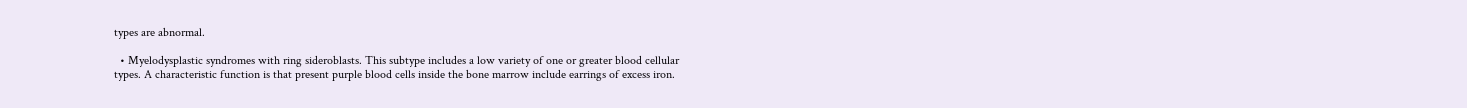types are abnormal.

  • Myelodysplastic syndromes with ring sideroblasts. This subtype includes a low variety of one or greater blood cellular types. A characteristic function is that present purple blood cells inside the bone marrow include earrings of excess iron.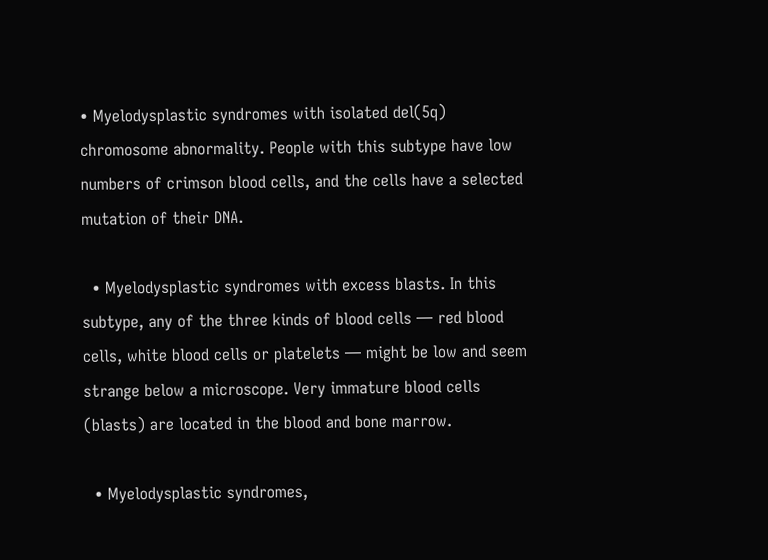• Myelodysplastic syndromes with isolated del(5q) chromosome abnormality. People with this subtype have low numbers of crimson blood cells, and the cells have a selected mutation of their DNA.

  • Myelodysplastic syndromes with excess blasts. In this subtype, any of the three kinds of blood cells — red blood cells, white blood cells or platelets — might be low and seem strange below a microscope. Very immature blood cells (blasts) are located in the blood and bone marrow.

  • Myelodysplastic syndromes,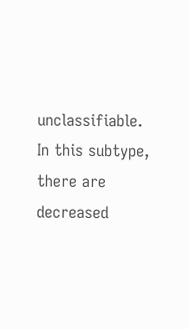unclassifiable. In this subtype, there are decreased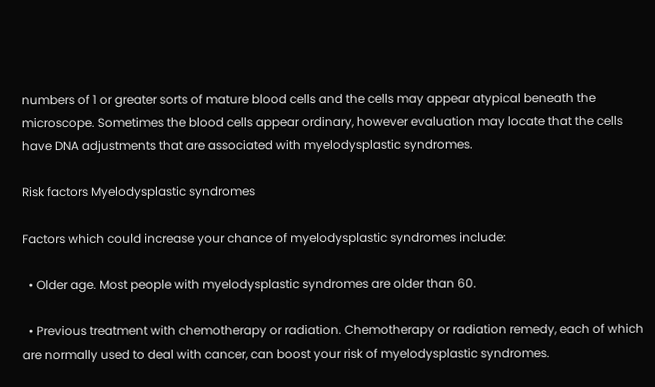numbers of 1 or greater sorts of mature blood cells and the cells may appear atypical beneath the microscope. Sometimes the blood cells appear ordinary, however evaluation may locate that the cells have DNA adjustments that are associated with myelodysplastic syndromes.

Risk factors Myelodysplastic syndromes

Factors which could increase your chance of myelodysplastic syndromes include:

  • Older age. Most people with myelodysplastic syndromes are older than 60.

  • Previous treatment with chemotherapy or radiation. Chemotherapy or radiation remedy, each of which are normally used to deal with cancer, can boost your risk of myelodysplastic syndromes.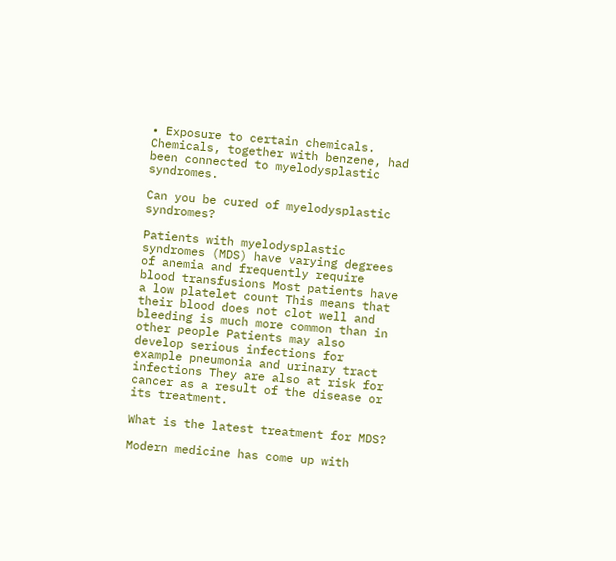• Exposure to certain chemicals. Chemicals, together with benzene, had been connected to myelodysplastic syndromes.

Can you be cured of myelodysplastic syndromes?

Patients with myelodysplastic syndromes (MDS) have varying degrees of anemia and frequently require blood transfusions Most patients have a low platelet count This means that their blood does not clot well and bleeding is much more common than in other people Patients may also develop serious infections for example pneumonia and urinary tract infections They are also at risk for cancer as a result of the disease or its treatment.

What is the latest treatment for MDS?

Modern medicine has come up with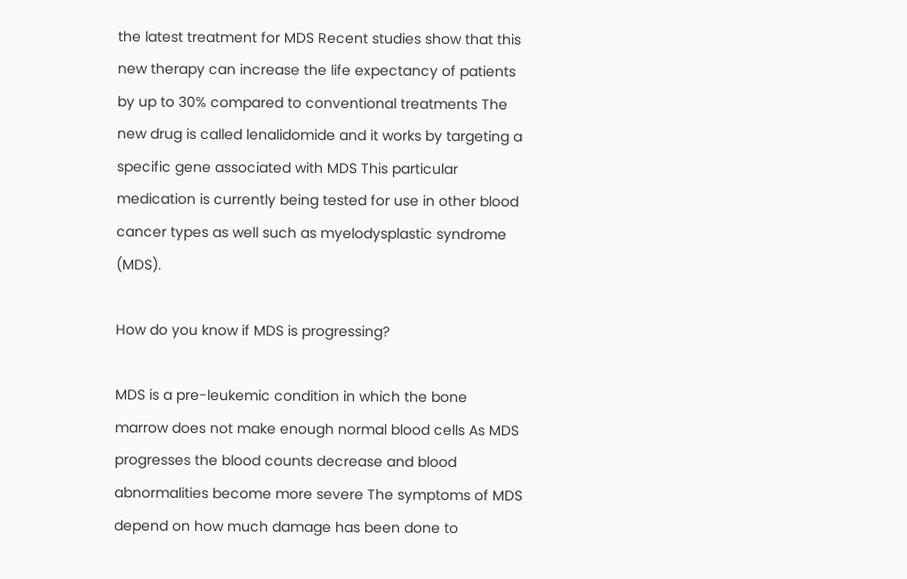the latest treatment for MDS Recent studies show that this new therapy can increase the life expectancy of patients by up to 30% compared to conventional treatments The new drug is called lenalidomide and it works by targeting a specific gene associated with MDS This particular medication is currently being tested for use in other blood cancer types as well such as myelodysplastic syndrome (MDS).

How do you know if MDS is progressing?

MDS is a pre-leukemic condition in which the bone marrow does not make enough normal blood cells As MDS progresses the blood counts decrease and blood abnormalities become more severe The symptoms of MDS depend on how much damage has been done to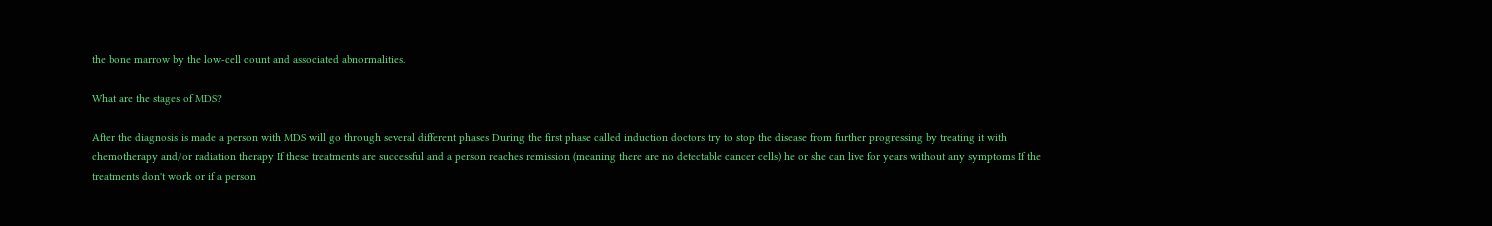the bone marrow by the low-cell count and associated abnormalities.

What are the stages of MDS?

After the diagnosis is made a person with MDS will go through several different phases During the first phase called induction doctors try to stop the disease from further progressing by treating it with chemotherapy and/or radiation therapy If these treatments are successful and a person reaches remission (meaning there are no detectable cancer cells) he or she can live for years without any symptoms If the treatments don't work or if a person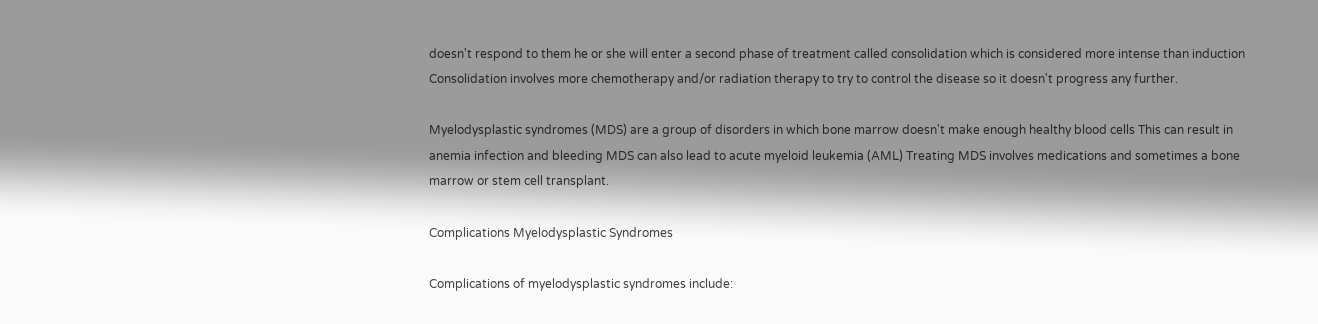doesn't respond to them he or she will enter a second phase of treatment called consolidation which is considered more intense than induction Consolidation involves more chemotherapy and/or radiation therapy to try to control the disease so it doesn't progress any further.

Myelodysplastic syndromes (MDS) are a group of disorders in which bone marrow doesn't make enough healthy blood cells This can result in anemia infection and bleeding MDS can also lead to acute myeloid leukemia (AML) Treating MDS involves medications and sometimes a bone marrow or stem cell transplant.

Complications Myelodysplastic Syndromes

Complications of myelodysplastic syndromes include: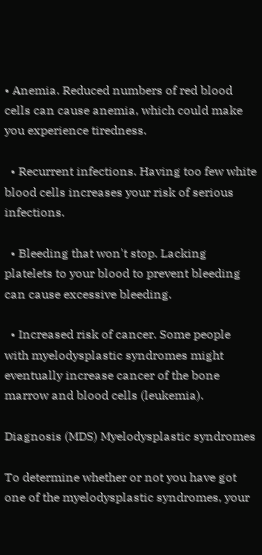• Anemia. Reduced numbers of red blood cells can cause anemia, which could make you experience tiredness.

  • Recurrent infections. Having too few white blood cells increases your risk of serious infections.

  • Bleeding that won't stop. Lacking platelets to your blood to prevent bleeding can cause excessive bleeding.

  • Increased risk of cancer. Some people with myelodysplastic syndromes might eventually increase cancer of the bone marrow and blood cells (leukemia).

Diagnosis (MDS) Myelodysplastic syndromes

To determine whether or not you have got one of the myelodysplastic syndromes, your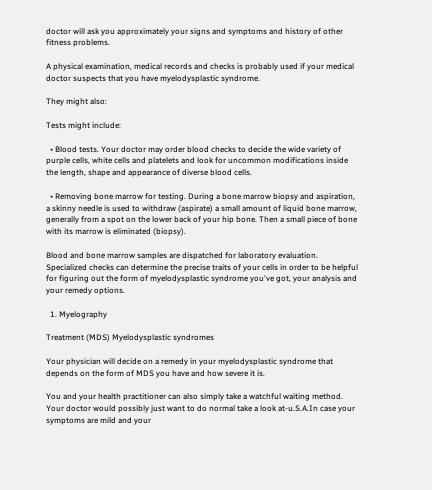doctor will ask you approximately your signs and symptoms and history of other fitness problems.

A physical examination, medical records and checks is probably used if your medical doctor suspects that you have myelodysplastic syndrome.

They might also:

Tests might include:

  • Blood tests. Your doctor may order blood checks to decide the wide variety of purple cells, white cells and platelets and look for uncommon modifications inside the length, shape and appearance of diverse blood cells.

  • Removing bone marrow for testing. During a bone marrow biopsy and aspiration, a skinny needle is used to withdraw (aspirate) a small amount of liquid bone marrow, generally from a spot on the lower back of your hip bone. Then a small piece of bone with its marrow is eliminated (biopsy).

Blood and bone marrow samples are dispatched for laboratory evaluation. Specialized checks can determine the precise traits of your cells in order to be helpful for figuring out the form of myelodysplastic syndrome you've got, your analysis and your remedy options.

  1. Myelography

Treatment (MDS) Myelodysplastic syndromes

Your physician will decide on a remedy in your myelodysplastic syndrome that depends on the form of MDS you have and how severe it is.

You and your health practitioner can also simply take a watchful waiting method. Your doctor would possibly just want to do normal take a look at-u.S.A.In case your symptoms are mild and your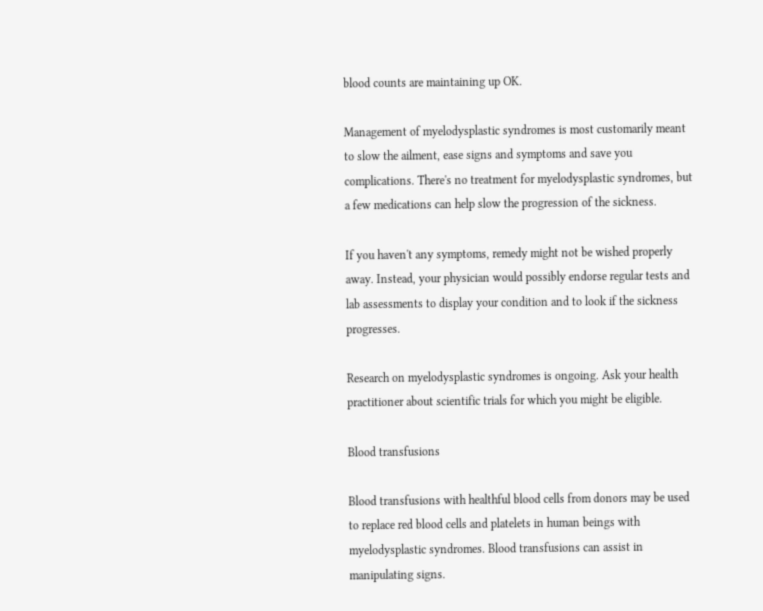blood counts are maintaining up OK.

Management of myelodysplastic syndromes is most customarily meant to slow the ailment, ease signs and symptoms and save you complications. There's no treatment for myelodysplastic syndromes, but a few medications can help slow the progression of the sickness.

If you haven't any symptoms, remedy might not be wished properly away. Instead, your physician would possibly endorse regular tests and lab assessments to display your condition and to look if the sickness progresses.

Research on myelodysplastic syndromes is ongoing. Ask your health practitioner about scientific trials for which you might be eligible.

Blood transfusions

Blood transfusions with healthful blood cells from donors may be used to replace red blood cells and platelets in human beings with myelodysplastic syndromes. Blood transfusions can assist in manipulating signs.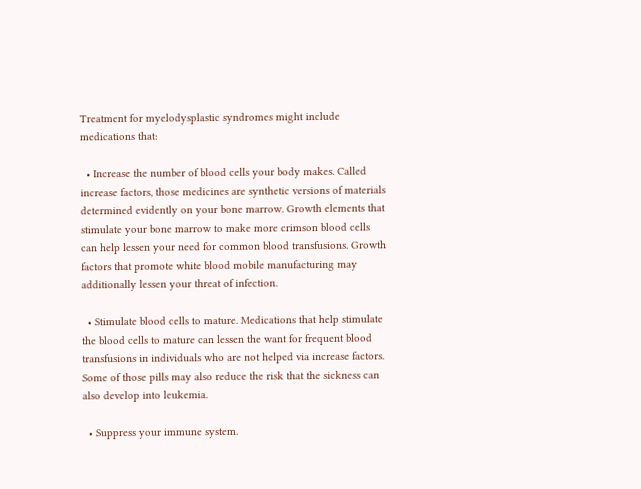Treatment for myelodysplastic syndromes might include medications that:

  • Increase the number of blood cells your body makes. Called increase factors, those medicines are synthetic versions of materials determined evidently on your bone marrow. Growth elements that stimulate your bone marrow to make more crimson blood cells can help lessen your need for common blood transfusions. Growth factors that promote white blood mobile manufacturing may additionally lessen your threat of infection.

  • Stimulate blood cells to mature. Medications that help stimulate the blood cells to mature can lessen the want for frequent blood transfusions in individuals who are not helped via increase factors. Some of those pills may also reduce the risk that the sickness can also develop into leukemia.

  • Suppress your immune system.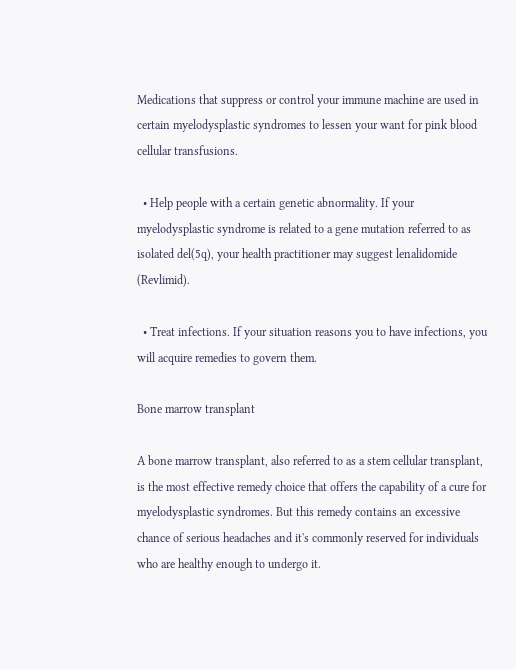Medications that suppress or control your immune machine are used in certain myelodysplastic syndromes to lessen your want for pink blood cellular transfusions.

  • Help people with a certain genetic abnormality. If your myelodysplastic syndrome is related to a gene mutation referred to as isolated del(5q), your health practitioner may suggest lenalidomide (Revlimid).

  • Treat infections. If your situation reasons you to have infections, you will acquire remedies to govern them.

Bone marrow transplant

A bone marrow transplant, also referred to as a stem cellular transplant, is the most effective remedy choice that offers the capability of a cure for myelodysplastic syndromes. But this remedy contains an excessive chance of serious headaches and it's commonly reserved for individuals who are healthy enough to undergo it.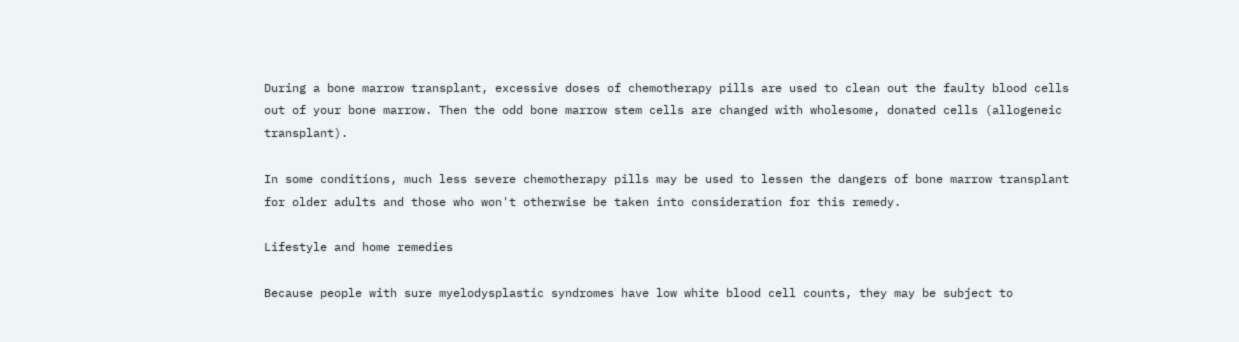During a bone marrow transplant, excessive doses of chemotherapy pills are used to clean out the faulty blood cells out of your bone marrow. Then the odd bone marrow stem cells are changed with wholesome, donated cells (allogeneic transplant).

In some conditions, much less severe chemotherapy pills may be used to lessen the dangers of bone marrow transplant for older adults and those who won't otherwise be taken into consideration for this remedy.

Lifestyle and home remedies

Because people with sure myelodysplastic syndromes have low white blood cell counts, they may be subject to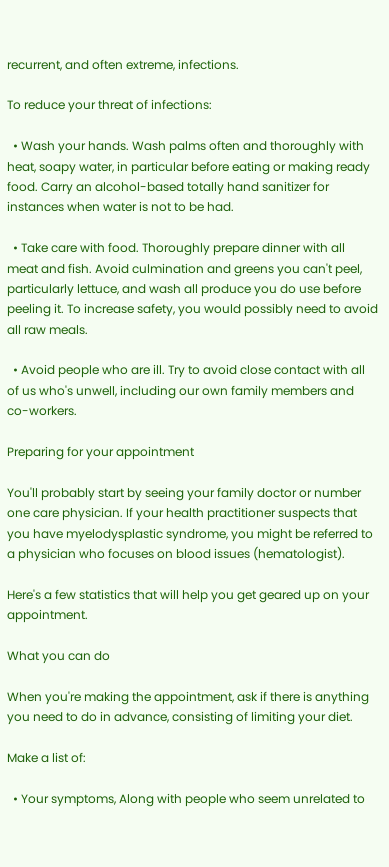recurrent, and often extreme, infections.

To reduce your threat of infections:

  • Wash your hands. Wash palms often and thoroughly with heat, soapy water, in particular before eating or making ready food. Carry an alcohol-based totally hand sanitizer for instances when water is not to be had.

  • Take care with food. Thoroughly prepare dinner with all meat and fish. Avoid culmination and greens you can't peel, particularly lettuce, and wash all produce you do use before peeling it. To increase safety, you would possibly need to avoid all raw meals.

  • Avoid people who are ill. Try to avoid close contact with all of us who's unwell, including our own family members and co-workers.

Preparing for your appointment

You'll probably start by seeing your family doctor or number one care physician. If your health practitioner suspects that you have myelodysplastic syndrome, you might be referred to a physician who focuses on blood issues (hematologist).

Here's a few statistics that will help you get geared up on your appointment.

What you can do

When you're making the appointment, ask if there is anything you need to do in advance, consisting of limiting your diet.

Make a list of:

  • Your symptoms, Along with people who seem unrelated to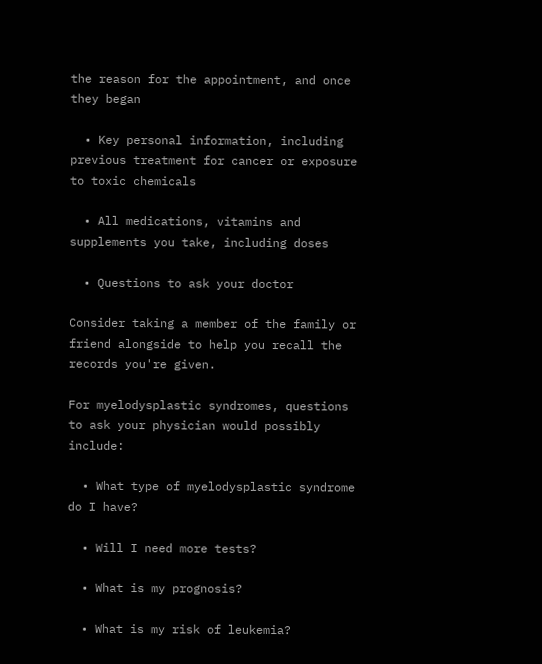the reason for the appointment, and once they began

  • Key personal information, including previous treatment for cancer or exposure to toxic chemicals

  • All medications, vitamins and supplements you take, including doses

  • Questions to ask your doctor

Consider taking a member of the family or friend alongside to help you recall the records you're given.

For myelodysplastic syndromes, questions to ask your physician would possibly include:

  • What type of myelodysplastic syndrome do I have?

  • Will I need more tests?

  • What is my prognosis?

  • What is my risk of leukemia?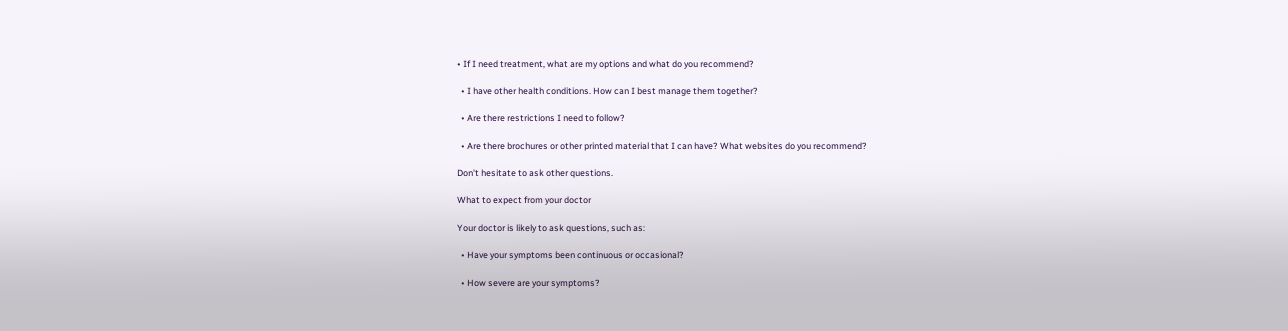• If I need treatment, what are my options and what do you recommend?

  • I have other health conditions. How can I best manage them together?

  • Are there restrictions I need to follow?

  • Are there brochures or other printed material that I can have? What websites do you recommend?

Don't hesitate to ask other questions.

What to expect from your doctor

Your doctor is likely to ask questions, such as:

  • Have your symptoms been continuous or occasional?

  • How severe are your symptoms?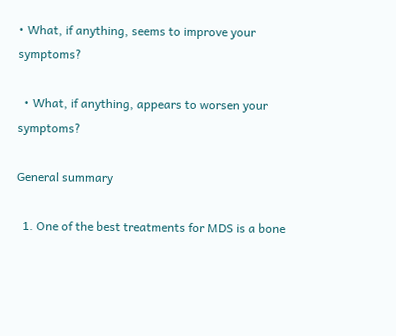• What, if anything, seems to improve your symptoms?

  • What, if anything, appears to worsen your symptoms?

General summary

  1. One of the best treatments for MDS is a bone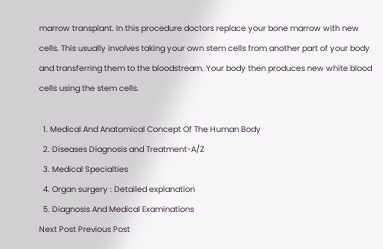marrow transplant. In this procedure doctors replace your bone marrow with new cells. This usually involves taking your own stem cells from another part of your body and transferring them to the bloodstream. Your body then produces new white blood cells using the stem cells.

  1. Medical And Anatomical Concept Of The Human Body
  2. Diseases Diagnosis and Treatment-A/Z
  3. Medical Specialties
  4. Organ surgery : Detailed explanation
  5. Diagnosis And Medical Examinations
Next Post Previous Post